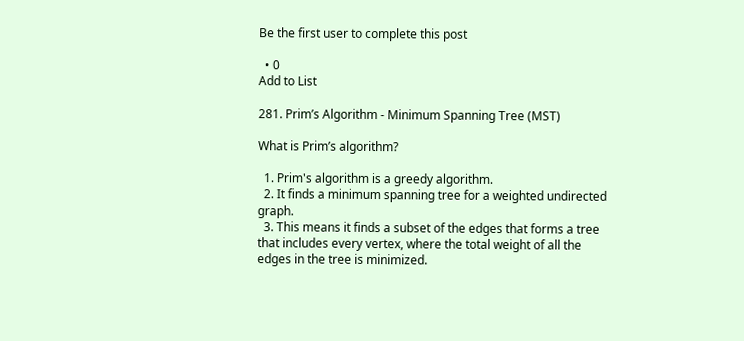Be the first user to complete this post

  • 0
Add to List

281. Prim’s Algorithm - Minimum Spanning Tree (MST)

What is Prim’s algorithm?

  1. Prim's algorithm is a greedy algorithm.
  2. It finds a minimum spanning tree for a weighted undirected graph.
  3. This means it finds a subset of the edges that forms a tree that includes every vertex, where the total weight of all the edges in the tree is minimized.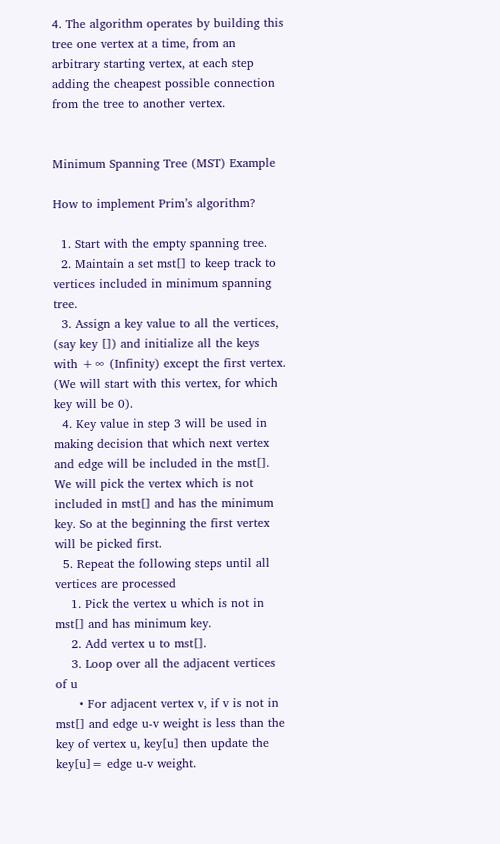4. The algorithm operates by building this tree one vertex at a time, from an arbitrary starting vertex, at each step adding the cheapest possible connection from the tree to another vertex.


Minimum Spanning Tree (MST) Example

How to implement Prim’s algorithm?

  1. Start with the empty spanning tree.
  2. Maintain a set mst[] to keep track to vertices included in minimum spanning tree.
  3. Assign a key value to all the vertices, (say key []) and initialize all the keys with +∞ (Infinity) except the first vertex. (We will start with this vertex, for which key will be 0).
  4. Key value in step 3 will be used in making decision that which next vertex and edge will be included in the mst[]. We will pick the vertex which is not included in mst[] and has the minimum key. So at the beginning the first vertex will be picked first.
  5. Repeat the following steps until all vertices are processed
    1. Pick the vertex u which is not in mst[] and has minimum key.
    2. Add vertex u to mst[].
    3. Loop over all the adjacent vertices of u
      • For adjacent vertex v, if v is not in mst[] and edge u-v weight is less than the key of vertex u, key[u] then update the key[u]= edge u-v weight.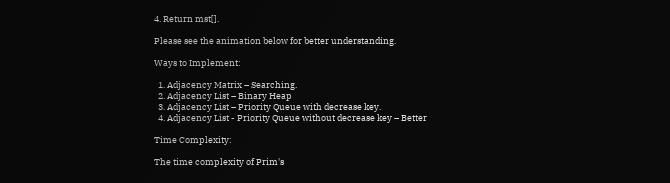4. Return mst[].

Please see the animation below for better understanding.

Ways to Implement:

  1. Adjacency Matrix – Searching.
  2. Adjacency List – Binary Heap
  3. Adjacency List – Priority Queue with decrease key.
  4. Adjacency List - Priority Queue without decrease key – Better

Time Complexity:

The time complexity of Prim's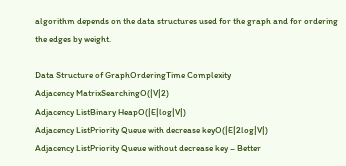algorithm depends on the data structures used for the graph and for ordering the edges by weight.

Data Structure of GraphOrderingTime Complexity
Adjacency MatrixSearchingO(|V|2)
Adjacency ListBinary HeapO(|E|log|V|)
Adjacency ListPriority Queue with decrease keyO(|E|2log|V|)
Adjacency ListPriority Queue without decrease key – Better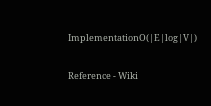ImplementationO(|E|log|V|)

Reference - Wiki